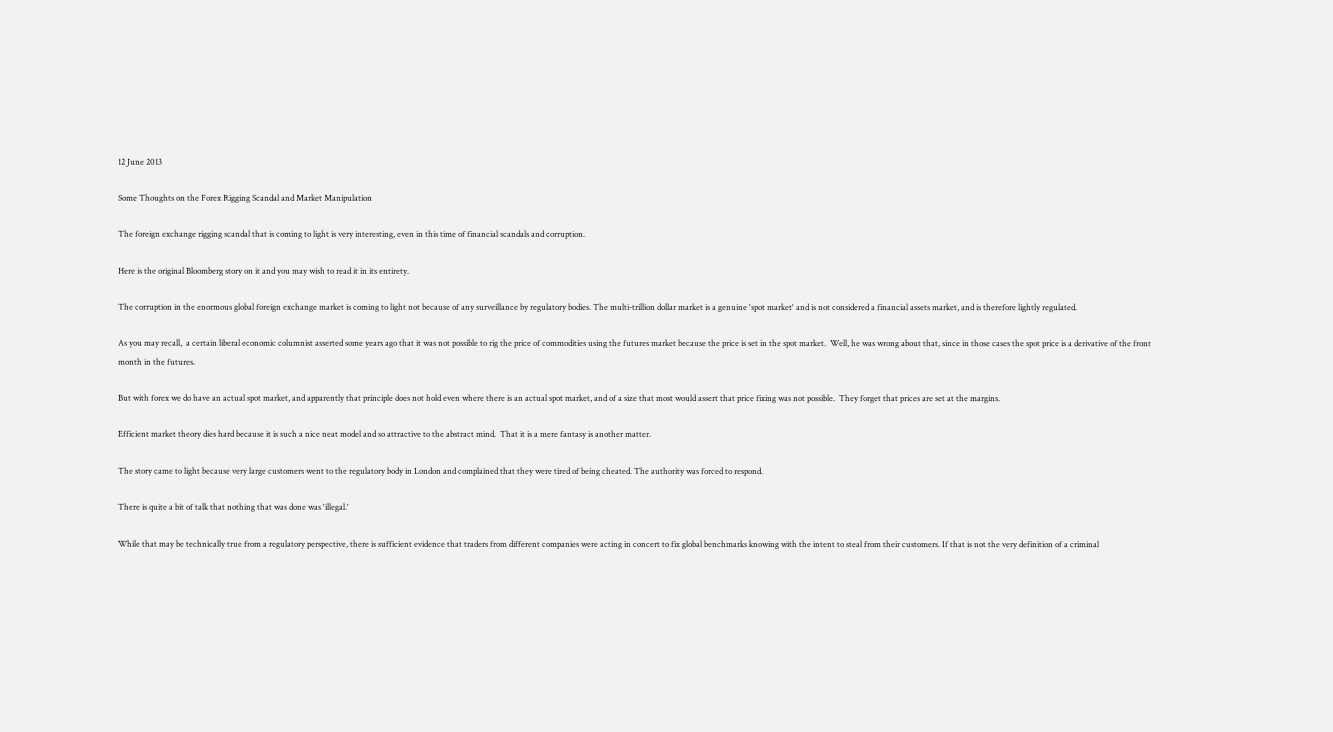12 June 2013

Some Thoughts on the Forex Rigging Scandal and Market Manipulation

The foreign exchange rigging scandal that is coming to light is very interesting, even in this time of financial scandals and corruption.

Here is the original Bloomberg story on it and you may wish to read it in its entirety.

The corruption in the enormous global foreign exchange market is coming to light not because of any surveillance by regulatory bodies. The multi-trillion dollar market is a genuine 'spot market' and is not considered a financial assets market, and is therefore lightly regulated.

As you may recall,  a certain liberal economic columnist asserted some years ago that it was not possible to rig the price of commodities using the futures market because the price is set in the spot market.  Well, he was wrong about that, since in those cases the spot price is a derivative of the front month in the futures.

But with forex we do have an actual spot market, and apparently that principle does not hold even where there is an actual spot market, and of a size that most would assert that price fixing was not possible.  They forget that prices are set at the margins.

Efficient market theory dies hard because it is such a nice neat model and so attractive to the abstract mind.  That it is a mere fantasy is another matter.

The story came to light because very large customers went to the regulatory body in London and complained that they were tired of being cheated. The authority was forced to respond.

There is quite a bit of talk that nothing that was done was 'illegal.'

While that may be technically true from a regulatory perspective, there is sufficient evidence that traders from different companies were acting in concert to fix global benchmarks knowing with the intent to steal from their customers. If that is not the very definition of a criminal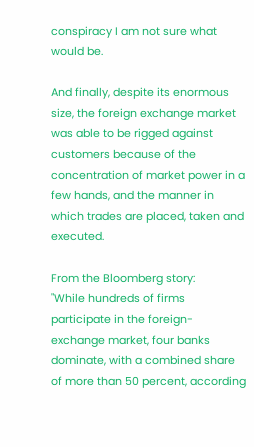conspiracy I am not sure what would be.

And finally, despite its enormous size, the foreign exchange market was able to be rigged against customers because of the concentration of market power in a few hands, and the manner in which trades are placed, taken and executed.

From the Bloomberg story:
"While hundreds of firms participate in the foreign-exchange market, four banks dominate, with a combined share of more than 50 percent, according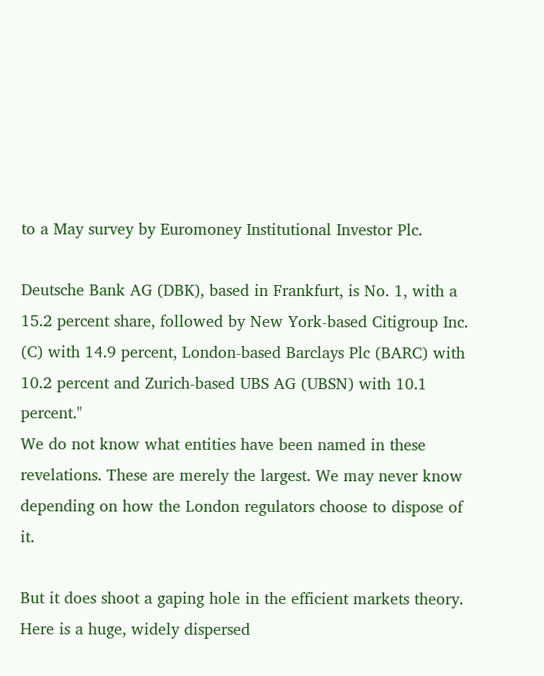to a May survey by Euromoney Institutional Investor Plc.

Deutsche Bank AG (DBK), based in Frankfurt, is No. 1, with a 15.2 percent share, followed by New York-based Citigroup Inc. (C) with 14.9 percent, London-based Barclays Plc (BARC) with 10.2 percent and Zurich-based UBS AG (UBSN) with 10.1 percent."
We do not know what entities have been named in these revelations. These are merely the largest. We may never know depending on how the London regulators choose to dispose of it.

But it does shoot a gaping hole in the efficient markets theory. Here is a huge, widely dispersed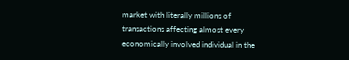market with literally millions of transactions affecting almost every economically involved individual in the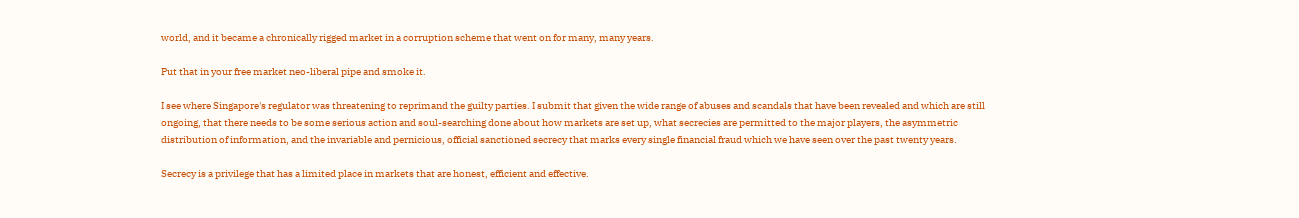world, and it became a chronically rigged market in a corruption scheme that went on for many, many years.

Put that in your free market neo-liberal pipe and smoke it.

I see where Singapore's regulator was threatening to reprimand the guilty parties. I submit that given the wide range of abuses and scandals that have been revealed and which are still ongoing, that there needs to be some serious action and soul-searching done about how markets are set up, what secrecies are permitted to the major players, the asymmetric distribution of information, and the invariable and pernicious, official sanctioned secrecy that marks every single financial fraud which we have seen over the past twenty years.

Secrecy is a privilege that has a limited place in markets that are honest, efficient and effective.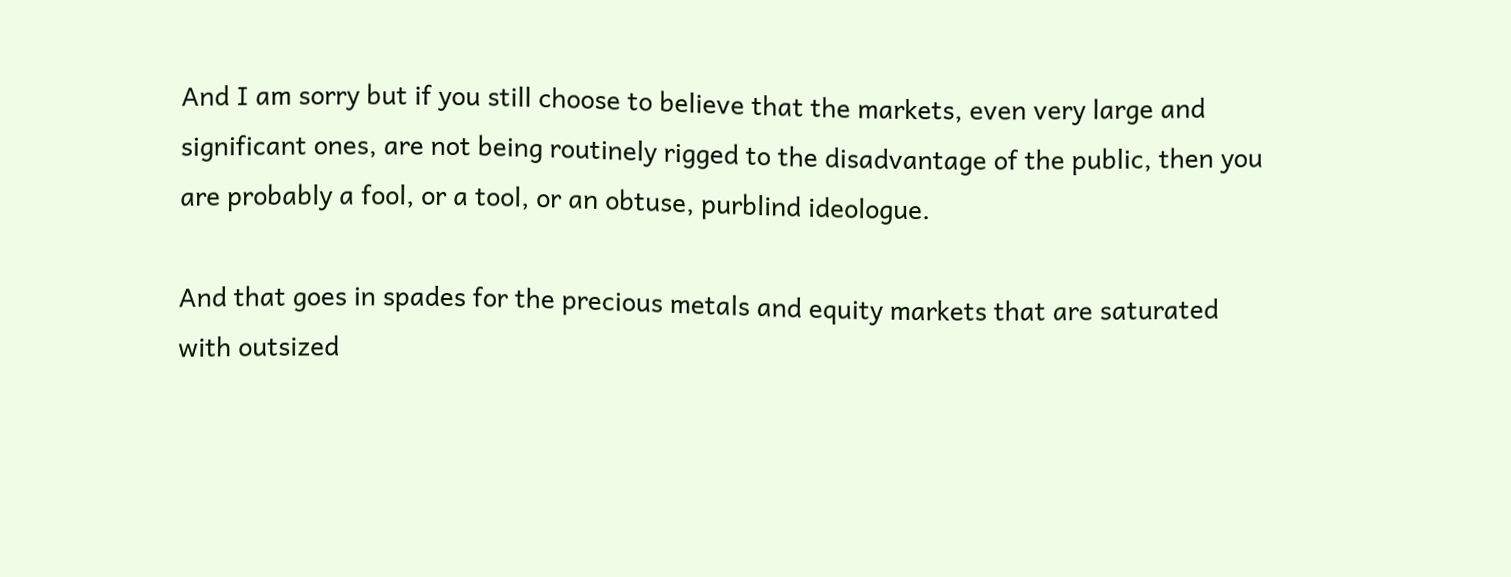And I am sorry but if you still choose to believe that the markets, even very large and significant ones, are not being routinely rigged to the disadvantage of the public, then you are probably a fool, or a tool, or an obtuse, purblind ideologue.

And that goes in spades for the precious metals and equity markets that are saturated with outsized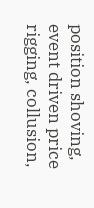position shoving, event driven price rigging, collusion,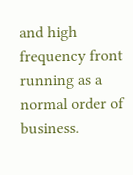and high frequency front running as a normal order of business.